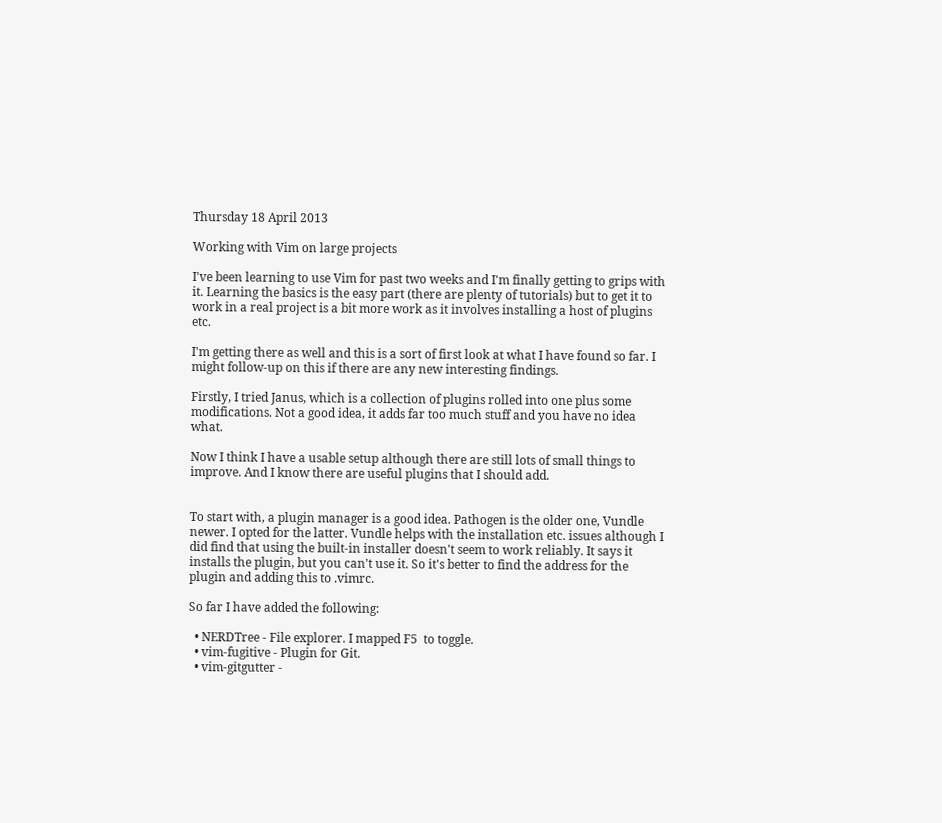Thursday 18 April 2013

Working with Vim on large projects

I've been learning to use Vim for past two weeks and I'm finally getting to grips with it. Learning the basics is the easy part (there are plenty of tutorials) but to get it to work in a real project is a bit more work as it involves installing a host of plugins etc.

I'm getting there as well and this is a sort of first look at what I have found so far. I might follow-up on this if there are any new interesting findings.

Firstly, I tried Janus, which is a collection of plugins rolled into one plus some modifications. Not a good idea, it adds far too much stuff and you have no idea what.

Now I think I have a usable setup although there are still lots of small things to improve. And I know there are useful plugins that I should add.


To start with, a plugin manager is a good idea. Pathogen is the older one, Vundle newer. I opted for the latter. Vundle helps with the installation etc. issues although I did find that using the built-in installer doesn't seem to work reliably. It says it installs the plugin, but you can't use it. So it's better to find the address for the plugin and adding this to .vimrc.

So far I have added the following:

  • NERDTree - File explorer. I mapped F5  to toggle.
  • vim-fugitive - Plugin for Git.
  • vim-gitgutter -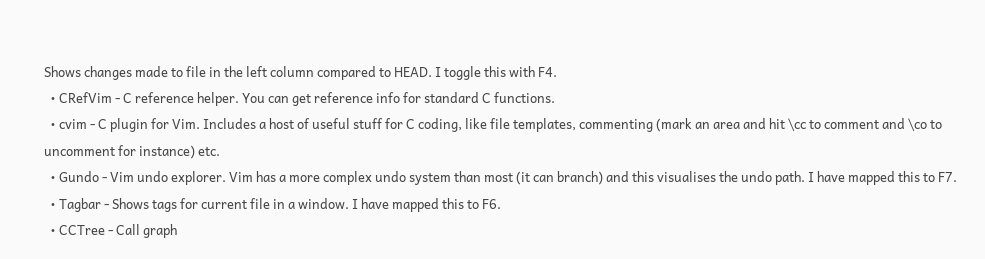Shows changes made to file in the left column compared to HEAD. I toggle this with F4.
  • CRefVim - C reference helper. You can get reference info for standard C functions.
  • cvim - C plugin for Vim. Includes a host of useful stuff for C coding, like file templates, commenting (mark an area and hit \cc to comment and \co to uncomment for instance) etc.
  • Gundo - Vim undo explorer. Vim has a more complex undo system than most (it can branch) and this visualises the undo path. I have mapped this to F7.
  • Tagbar - Shows tags for current file in a window. I have mapped this to F6.
  • CCTree - Call graph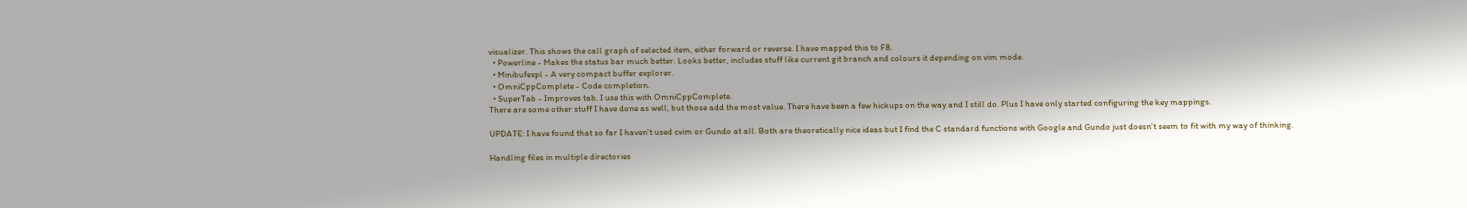visualizer. This shows the call graph of selected item, either forward or reverse. I have mapped this to F8.
  • Powerline - Makes the status bar much better. Looks better, includes stuff like current git branch and colours it depending on vim mode.
  • Minibufexpl - A very compact buffer explorer.
  • OmniCppComplete - Code completion.
  • SuperTab - Improves tab. I use this with OmniCppComplete.
There are some other stuff I have done as well, but those add the most value. There have been a few hickups on the way and I still do. Plus I have only started configuring the key mappings.

UPDATE: I have found that so far I haven't used cvim or Gundo at all. Both are theoretically nice ideas but I find the C standard functions with Google and Gundo just doesn't seem to fit with my way of thinking.

Handling files in multiple directories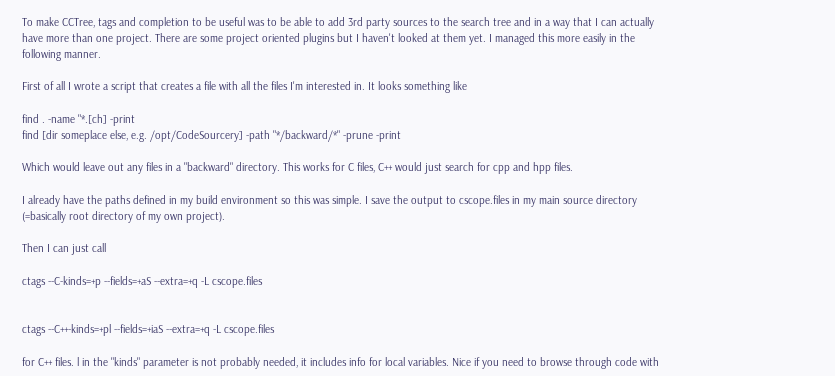To make CCTree, tags and completion to be useful was to be able to add 3rd party sources to the search tree and in a way that I can actually have more than one project. There are some project oriented plugins but I haven't looked at them yet. I managed this more easily in the following manner.

First of all I wrote a script that creates a file with all the files I'm interested in. It looks something like

find . -name "*.[ch] -print
find [dir someplace else, e.g. /opt/CodeSourcery] -path "*/backward/*" -prune -print

Which would leave out any files in a "backward" directory. This works for C files, C++ would just search for cpp and hpp files.

I already have the paths defined in my build environment so this was simple. I save the output to cscope.files in my main source directory (=basically root directory of my own project).

Then I can just call

ctags --C-kinds=+p --fields=+aS --extra=+q -L cscope.files


ctags --C++-kinds=+pl --fields=+iaS --extra=+q -L cscope.files

for C++ files. l in the "kinds" parameter is not probably needed, it includes info for local variables. Nice if you need to browse through code with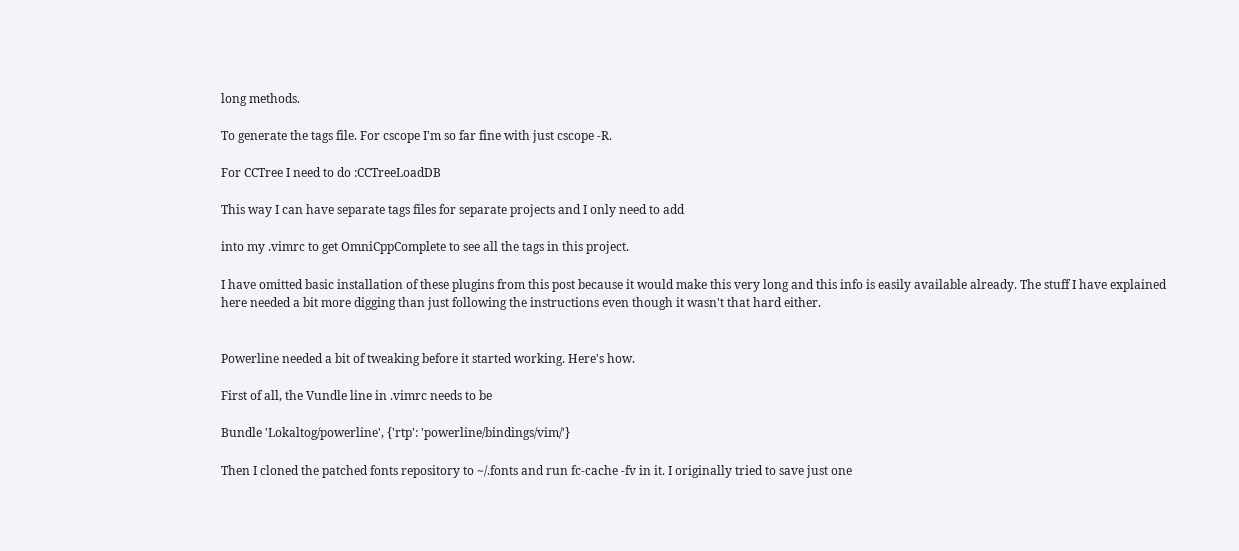long methods.

To generate the tags file. For cscope I'm so far fine with just cscope -R.

For CCTree I need to do :CCTreeLoadDB

This way I can have separate tags files for separate projects and I only need to add

into my .vimrc to get OmniCppComplete to see all the tags in this project.

I have omitted basic installation of these plugins from this post because it would make this very long and this info is easily available already. The stuff I have explained here needed a bit more digging than just following the instructions even though it wasn't that hard either.


Powerline needed a bit of tweaking before it started working. Here's how.

First of all, the Vundle line in .vimrc needs to be

Bundle 'Lokaltog/powerline', {'rtp': 'powerline/bindings/vim/'}

Then I cloned the patched fonts repository to ~/.fonts and run fc-cache -fv in it. I originally tried to save just one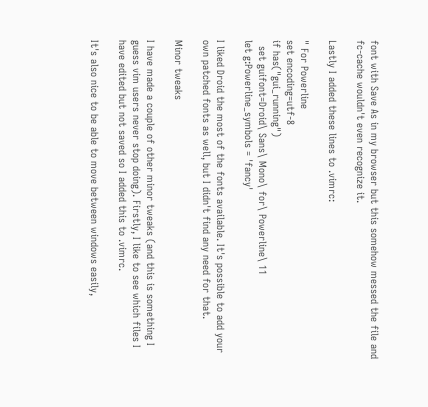font with Save As in my browser but this somehow messed the file and fc-cache wouldn't even recognize it.

Lastly I added these lines to .vimrc:

" For Powerline
set encoding=utf-8
if has("gui_running")
  set guifont=Droid\ Sans\ Mono\ for\ Powerline\ 11
let g:Powerline_symbols = 'fancy'

I liked Droid the most of the fonts available. It's possible to add your own patched fonts as well, but I didn't find any need for that.

Minor tweaks

I have made a couple of other minor tweaks (and this is something I guess vim users never stop doing). Firstly, I like to see which files I have edited but not saved so I added this to .vimrc.

It's also nice to be able to move between windows easily,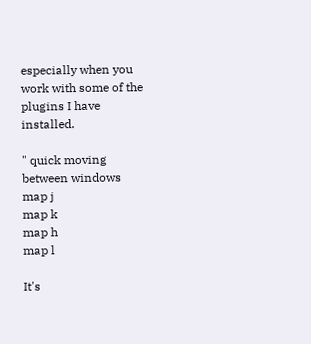especially when you work with some of the plugins I have installed.

" quick moving between windows
map j
map k
map h
map l

It's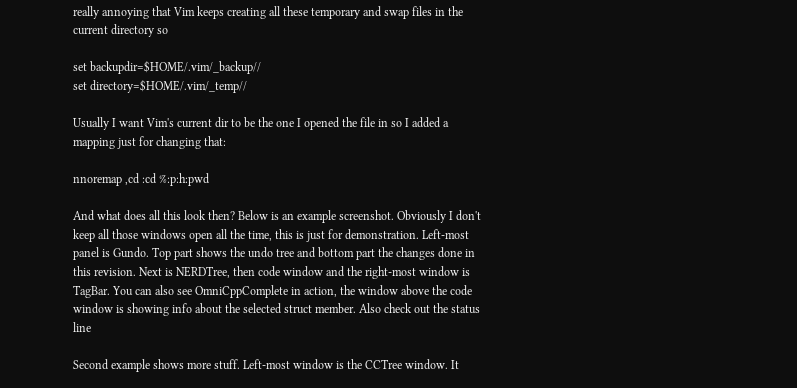really annoying that Vim keeps creating all these temporary and swap files in the current directory so

set backupdir=$HOME/.vim/_backup//
set directory=$HOME/.vim/_temp//

Usually I want Vim's current dir to be the one I opened the file in so I added a mapping just for changing that:

nnoremap ,cd :cd %:p:h:pwd

And what does all this look then? Below is an example screenshot. Obviously I don't keep all those windows open all the time, this is just for demonstration. Left-most panel is Gundo. Top part shows the undo tree and bottom part the changes done in this revision. Next is NERDTree, then code window and the right-most window is TagBar. You can also see OmniCppComplete in action, the window above the code window is showing info about the selected struct member. Also check out the status line

Second example shows more stuff. Left-most window is the CCTree window. It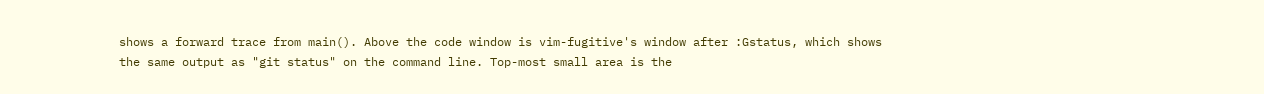shows a forward trace from main(). Above the code window is vim-fugitive's window after :Gstatus, which shows the same output as "git status" on the command line. Top-most small area is the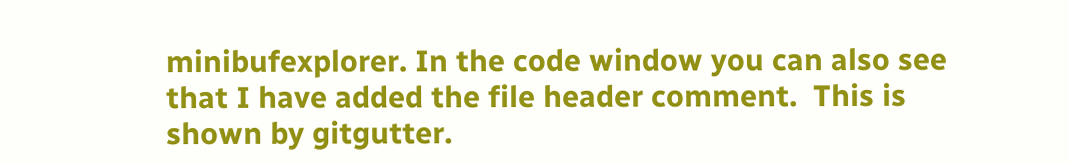minibufexplorer. In the code window you can also see that I have added the file header comment.  This is shown by gitgutter.